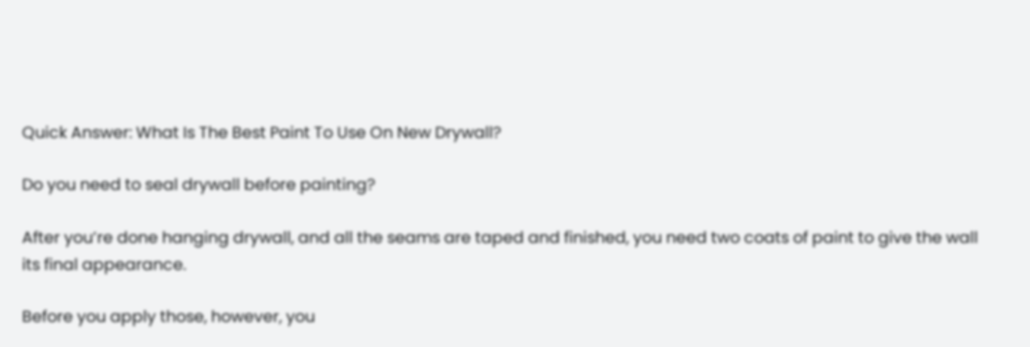Quick Answer: What Is The Best Paint To Use On New Drywall?

Do you need to seal drywall before painting?

After you’re done hanging drywall, and all the seams are taped and finished, you need two coats of paint to give the wall its final appearance.

Before you apply those, however, you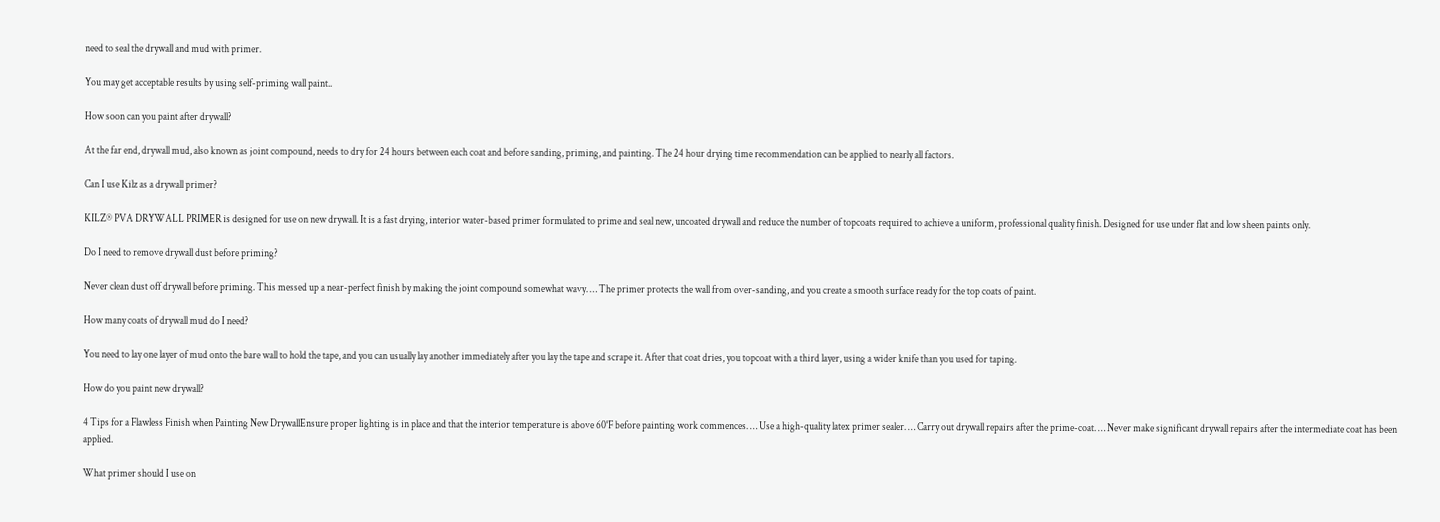need to seal the drywall and mud with primer.

You may get acceptable results by using self-priming wall paint..

How soon can you paint after drywall?

At the far end, drywall mud, also known as joint compound, needs to dry for 24 hours between each coat and before sanding, priming, and painting. The 24 hour drying time recommendation can be applied to nearly all factors.

Can I use Kilz as a drywall primer?

KILZ® PVA DRYWALL PRIMER is designed for use on new drywall. It is a fast drying, interior water-based primer formulated to prime and seal new, uncoated drywall and reduce the number of topcoats required to achieve a uniform, professional quality finish. Designed for use under flat and low sheen paints only.

Do I need to remove drywall dust before priming?

Never clean dust off drywall before priming. This messed up a near-perfect finish by making the joint compound somewhat wavy. … The primer protects the wall from over-sanding, and you create a smooth surface ready for the top coats of paint.

How many coats of drywall mud do I need?

You need to lay one layer of mud onto the bare wall to hold the tape, and you can usually lay another immediately after you lay the tape and scrape it. After that coat dries, you topcoat with a third layer, using a wider knife than you used for taping.

How do you paint new drywall?

4 Tips for a Flawless Finish when Painting New DrywallEnsure proper lighting is in place and that the interior temperature is above 60°F before painting work commences. … Use a high-quality latex primer sealer. … Carry out drywall repairs after the prime-coat. … Never make significant drywall repairs after the intermediate coat has been applied.

What primer should I use on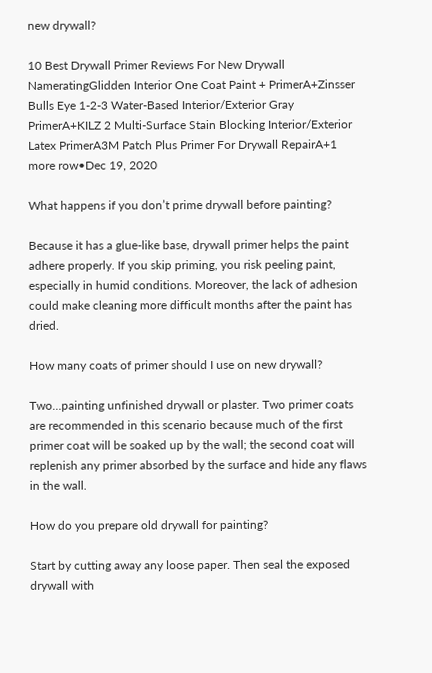new drywall?

10 Best Drywall Primer Reviews For New Drywall NameratingGlidden Interior One Coat Paint + PrimerA+Zinsser Bulls Eye 1-2-3 Water-Based Interior/Exterior Gray PrimerA+KILZ 2 Multi-Surface Stain Blocking Interior/Exterior Latex PrimerA3M Patch Plus Primer For Drywall RepairA+1 more row•Dec 19, 2020

What happens if you don’t prime drywall before painting?

Because it has a glue-like base, drywall primer helps the paint adhere properly. If you skip priming, you risk peeling paint, especially in humid conditions. Moreover, the lack of adhesion could make cleaning more difficult months after the paint has dried.

How many coats of primer should I use on new drywall?

Two…painting unfinished drywall or plaster. Two primer coats are recommended in this scenario because much of the first primer coat will be soaked up by the wall; the second coat will replenish any primer absorbed by the surface and hide any flaws in the wall.

How do you prepare old drywall for painting?

Start by cutting away any loose paper. Then seal the exposed drywall with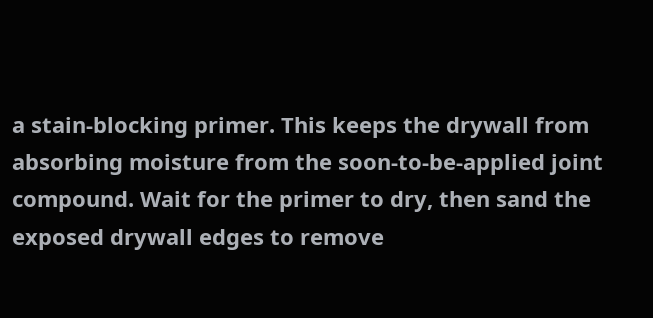a stain-blocking primer. This keeps the drywall from absorbing moisture from the soon-to-be-applied joint compound. Wait for the primer to dry, then sand the exposed drywall edges to remove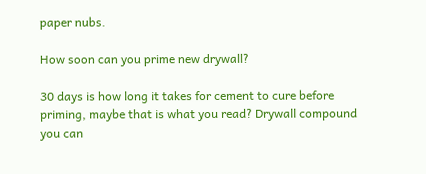paper nubs.

How soon can you prime new drywall?

30 days is how long it takes for cement to cure before priming, maybe that is what you read? Drywall compound you can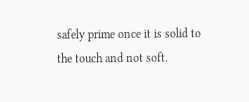safely prime once it is solid to the touch and not soft.